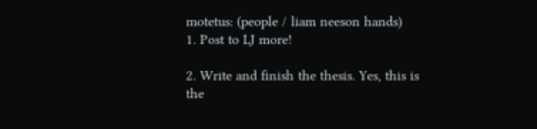motetus: (people / liam neeson hands)
1. Post to LJ more!

2. Write and finish the thesis. Yes, this is the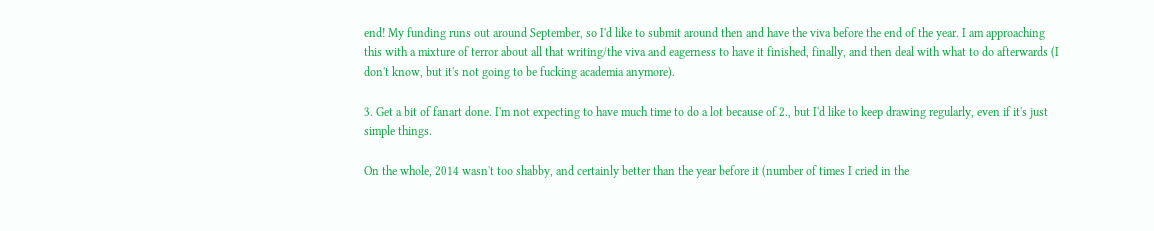end! My funding runs out around September, so I'd like to submit around then and have the viva before the end of the year. I am approaching this with a mixture of terror about all that writing/the viva and eagerness to have it finished, finally, and then deal with what to do afterwards (I don't know, but it's not going to be fucking academia anymore).

3. Get a bit of fanart done. I'm not expecting to have much time to do a lot because of 2., but I'd like to keep drawing regularly, even if it's just simple things.

On the whole, 2014 wasn't too shabby, and certainly better than the year before it (number of times I cried in the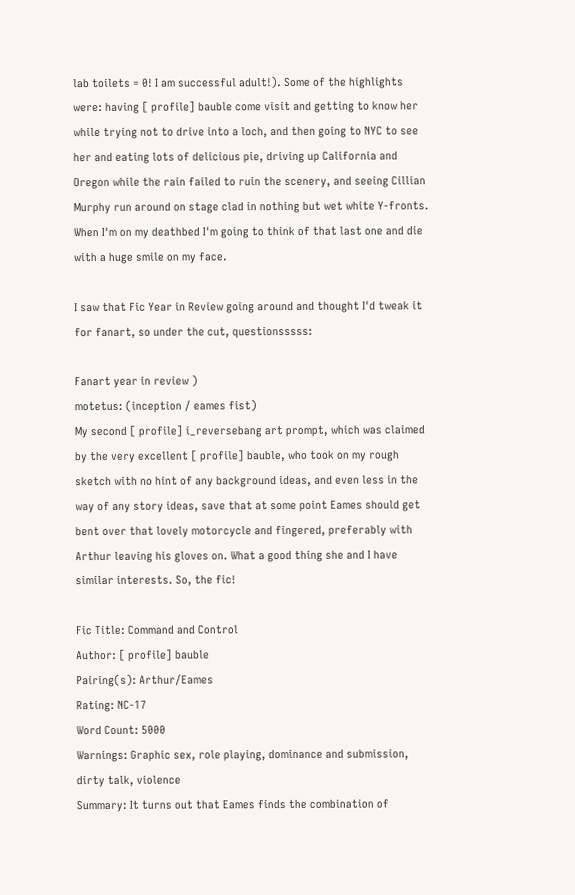lab toilets = 0! I am successful adult!). Some of the highlights were: having [ profile] bauble come visit and getting to know her while trying not to drive into a loch, and then going to NYC to see her and eating lots of delicious pie, driving up California and Oregon while the rain failed to ruin the scenery, and seeing Cillian Murphy run around on stage clad in nothing but wet white Y-fronts. When I'm on my deathbed I'm going to think of that last one and die with a huge smile on my face.

I saw that Fic Year in Review going around and thought I'd tweak it for fanart, so under the cut, questionsssss:

Fanart year in review )
motetus: (inception / eames fist)
My second [ profile] i_reversebang art prompt, which was claimed by the very excellent [ profile] bauble, who took on my rough sketch with no hint of any background ideas, and even less in the way of any story ideas, save that at some point Eames should get bent over that lovely motorcycle and fingered, preferably with Arthur leaving his gloves on. What a good thing she and I have similar interests. So, the fic!

Fic Title: Command and Control
Author: [ profile] bauble
Pairing(s): Arthur/Eames
Rating: NC-17
Word Count: 5000
Warnings: Graphic sex, role playing, dominance and submission, dirty talk, violence
Summary: It turns out that Eames finds the combination of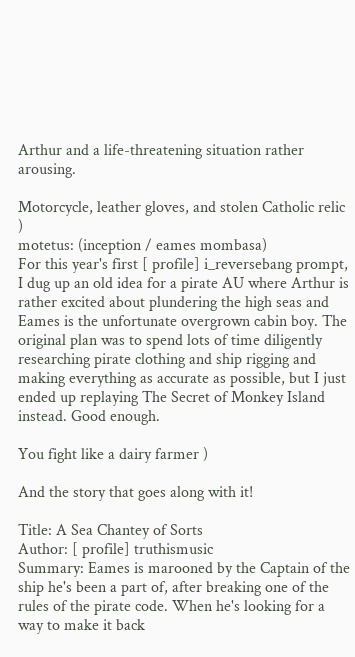Arthur and a life-threatening situation rather arousing.

Motorcycle, leather gloves, and stolen Catholic relic )
motetus: (inception / eames mombasa)
For this year's first [ profile] i_reversebang prompt, I dug up an old idea for a pirate AU where Arthur is rather excited about plundering the high seas and Eames is the unfortunate overgrown cabin boy. The original plan was to spend lots of time diligently researching pirate clothing and ship rigging and making everything as accurate as possible, but I just ended up replaying The Secret of Monkey Island instead. Good enough.

You fight like a dairy farmer )

And the story that goes along with it!

Title: A Sea Chantey of Sorts
Author: [ profile] truthismusic
Summary: Eames is marooned by the Captain of the ship he's been a part of, after breaking one of the rules of the pirate code. When he's looking for a way to make it back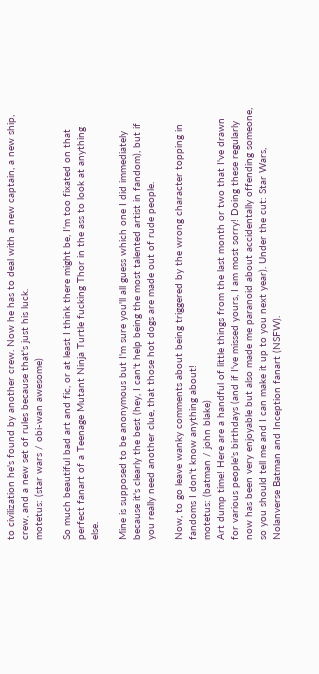to civilization he's found by another crew. Now he has to deal with a new captain, a new ship, crew, and a new set of rules because that's just his luck.
motetus: (star wars / obi-wan awesome)

So much beautiful bad art and fic, or at least I think there might be, I'm too fixated on that perfect fanart of a Teenage Mutant Ninja Turtle fucking Thor in the ass to look at anything else.

Mine is supposed to be anonymous but I'm sure you'll all guess which one I did immediately because it's clearly the best (hey, I can't help being the most talented artist in fandom), but if you really need another clue, that those hot dogs are made out of rude people.

Now, to go leave wanky comments about being triggered by the wrong character topping in fandoms I don't know anything about!
motetus: (batman / john blake)
Art dump time! Here are a handful of little things from the last month or two that I've drawn for various people's birthdays (and if I've missed yours, I am most sorry! Doing these regularly now has been very enjoyable but also made me paranoid about accidentally offending someone, so you should tell me and I can make it up to you next year). Under the cut: Star Wars, Nolanverse Batman and Inception fanart (NSFW).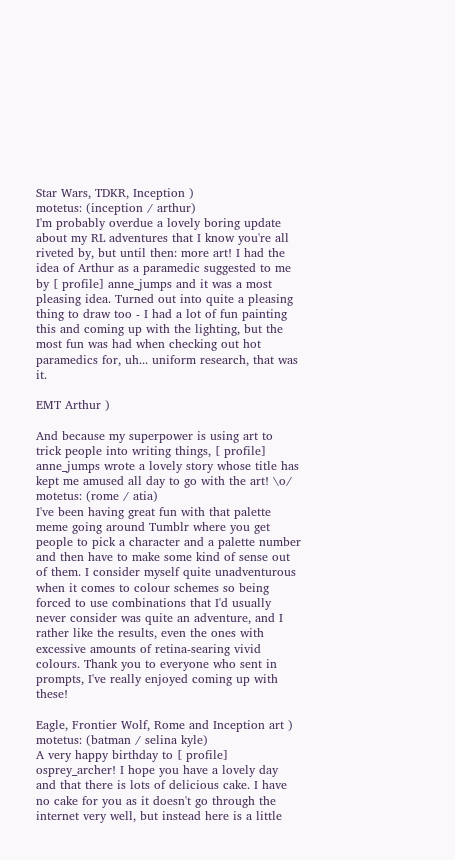Star Wars, TDKR, Inception )
motetus: (inception / arthur)
I'm probably overdue a lovely boring update about my RL adventures that I know you're all riveted by, but until then: more art! I had the idea of Arthur as a paramedic suggested to me by [ profile] anne_jumps and it was a most pleasing idea. Turned out into quite a pleasing thing to draw too - I had a lot of fun painting this and coming up with the lighting, but the most fun was had when checking out hot paramedics for, uh... uniform research, that was it.

EMT Arthur )

And because my superpower is using art to trick people into writing things, [ profile] anne_jumps wrote a lovely story whose title has kept me amused all day to go with the art! \o/
motetus: (rome / atia)
I've been having great fun with that palette meme going around Tumblr where you get people to pick a character and a palette number and then have to make some kind of sense out of them. I consider myself quite unadventurous when it comes to colour schemes so being forced to use combinations that I'd usually never consider was quite an adventure, and I rather like the results, even the ones with excessive amounts of retina-searing vivid colours. Thank you to everyone who sent in prompts, I've really enjoyed coming up with these!

Eagle, Frontier Wolf, Rome and Inception art )
motetus: (batman / selina kyle)
A very happy birthday to [ profile] osprey_archer! I hope you have a lovely day and that there is lots of delicious cake. I have no cake for you as it doesn't go through the internet very well, but instead here is a little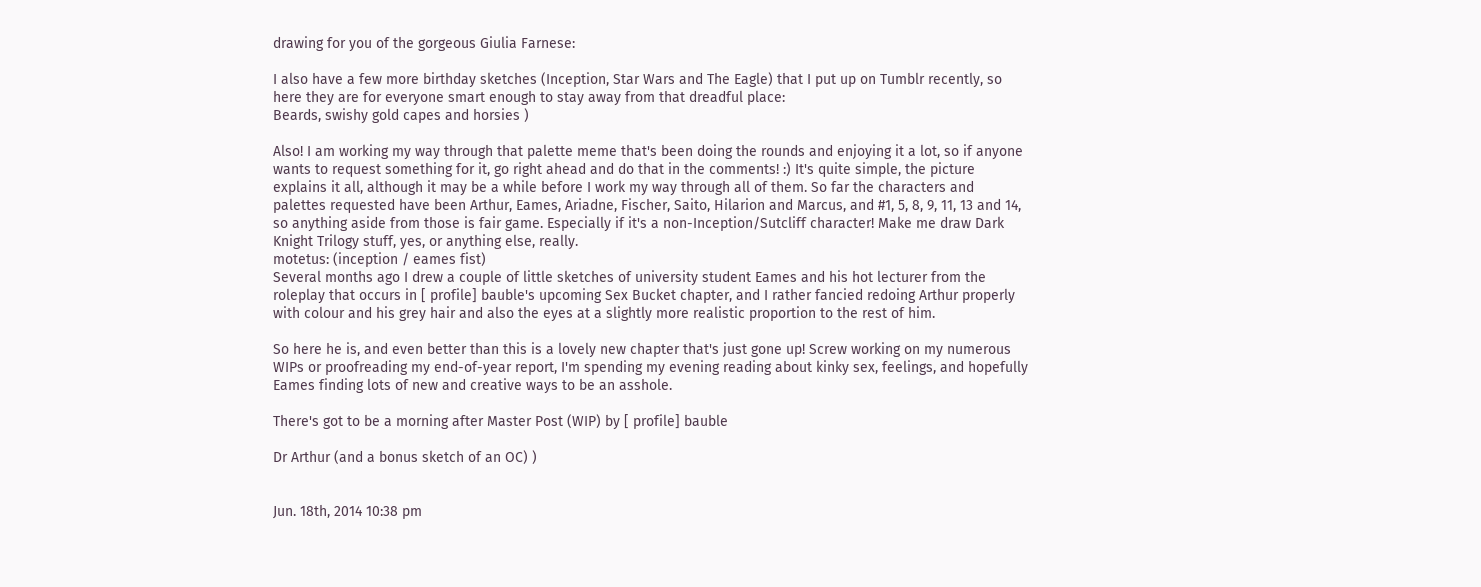drawing for you of the gorgeous Giulia Farnese:

I also have a few more birthday sketches (Inception, Star Wars and The Eagle) that I put up on Tumblr recently, so here they are for everyone smart enough to stay away from that dreadful place:
Beards, swishy gold capes and horsies )

Also! I am working my way through that palette meme that's been doing the rounds and enjoying it a lot, so if anyone wants to request something for it, go right ahead and do that in the comments! :) It's quite simple, the picture explains it all, although it may be a while before I work my way through all of them. So far the characters and palettes requested have been Arthur, Eames, Ariadne, Fischer, Saito, Hilarion and Marcus, and #1, 5, 8, 9, 11, 13 and 14, so anything aside from those is fair game. Especially if it's a non-Inception/Sutcliff character! Make me draw Dark Knight Trilogy stuff, yes, or anything else, really.
motetus: (inception / eames fist)
Several months ago I drew a couple of little sketches of university student Eames and his hot lecturer from the roleplay that occurs in [ profile] bauble's upcoming Sex Bucket chapter, and I rather fancied redoing Arthur properly with colour and his grey hair and also the eyes at a slightly more realistic proportion to the rest of him.

So here he is, and even better than this is a lovely new chapter that's just gone up! Screw working on my numerous WIPs or proofreading my end-of-year report, I'm spending my evening reading about kinky sex, feelings, and hopefully Eames finding lots of new and creative ways to be an asshole.

There's got to be a morning after Master Post (WIP) by [ profile] bauble

Dr Arthur (and a bonus sketch of an OC) )


Jun. 18th, 2014 10:38 pm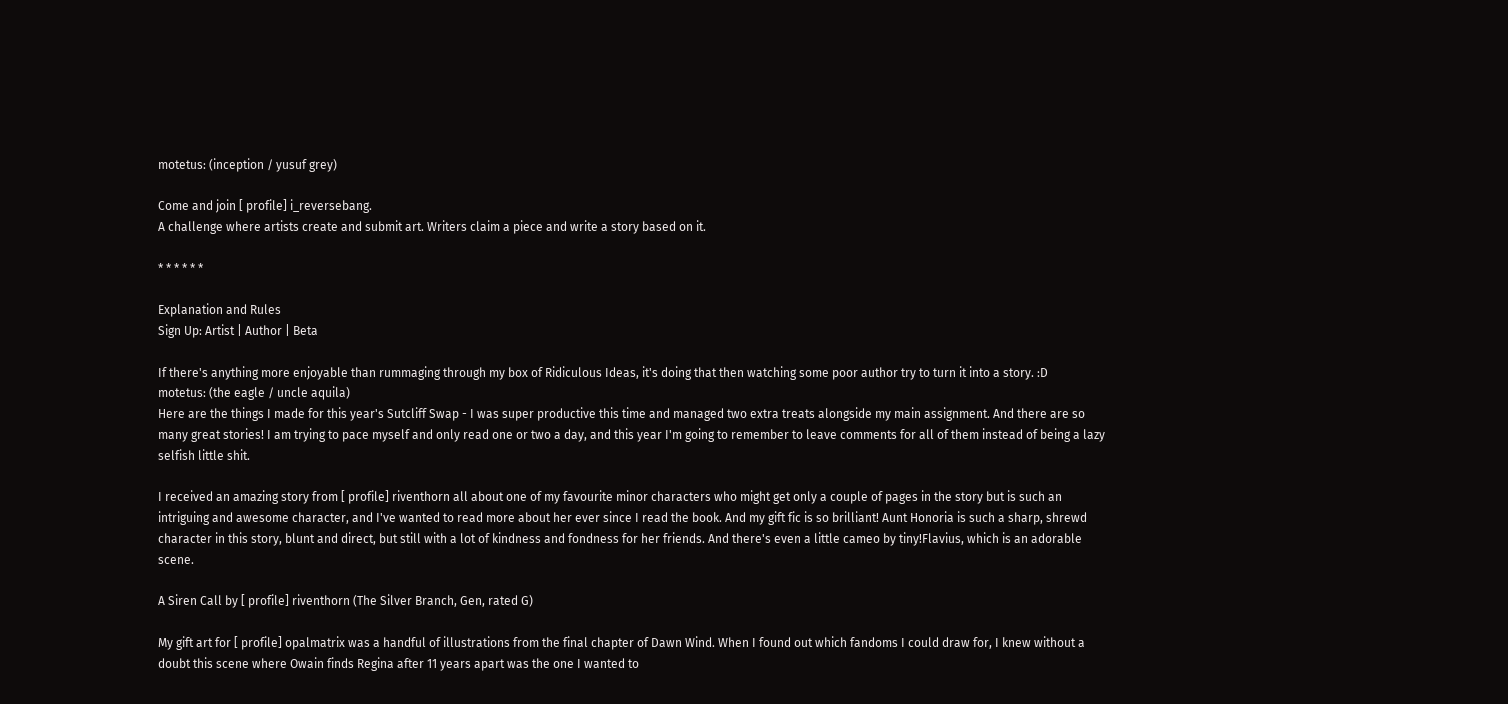motetus: (inception / yusuf grey)

Come and join [ profile] i_reversebang.
A challenge where artists create and submit art. Writers claim a piece and write a story based on it.

* * * * * *

Explanation and Rules
Sign Up: Artist | Author | Beta

If there's anything more enjoyable than rummaging through my box of Ridiculous Ideas, it's doing that then watching some poor author try to turn it into a story. :D
motetus: (the eagle / uncle aquila)
Here are the things I made for this year's Sutcliff Swap - I was super productive this time and managed two extra treats alongside my main assignment. And there are so many great stories! I am trying to pace myself and only read one or two a day, and this year I'm going to remember to leave comments for all of them instead of being a lazy selfish little shit.

I received an amazing story from [ profile] riventhorn all about one of my favourite minor characters who might get only a couple of pages in the story but is such an intriguing and awesome character, and I've wanted to read more about her ever since I read the book. And my gift fic is so brilliant! Aunt Honoria is such a sharp, shrewd character in this story, blunt and direct, but still with a lot of kindness and fondness for her friends. And there's even a little cameo by tiny!Flavius, which is an adorable scene.

A Siren Call by [ profile] riventhorn (The Silver Branch, Gen, rated G)

My gift art for [ profile] opalmatrix was a handful of illustrations from the final chapter of Dawn Wind. When I found out which fandoms I could draw for, I knew without a doubt this scene where Owain finds Regina after 11 years apart was the one I wanted to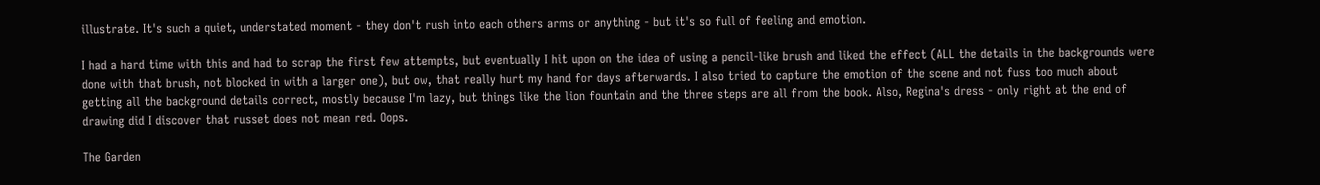illustrate. It's such a quiet, understated moment - they don't rush into each others arms or anything - but it's so full of feeling and emotion.

I had a hard time with this and had to scrap the first few attempts, but eventually I hit upon on the idea of using a pencil-like brush and liked the effect (ALL the details in the backgrounds were done with that brush, not blocked in with a larger one), but ow, that really hurt my hand for days afterwards. I also tried to capture the emotion of the scene and not fuss too much about getting all the background details correct, mostly because I'm lazy, but things like the lion fountain and the three steps are all from the book. Also, Regina's dress - only right at the end of drawing did I discover that russet does not mean red. Oops.

The Garden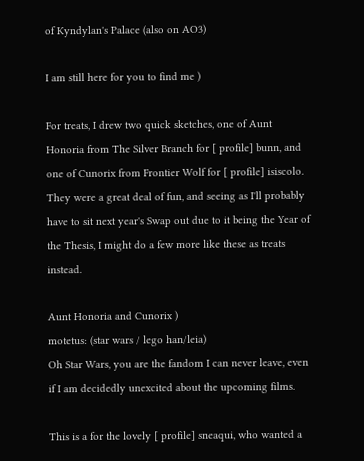of Kyndylan's Palace (also on AO3)

I am still here for you to find me )

For treats, I drew two quick sketches, one of Aunt Honoria from The Silver Branch for [ profile] bunn, and one of Cunorix from Frontier Wolf for [ profile] isiscolo. They were a great deal of fun, and seeing as I'll probably have to sit next year's Swap out due to it being the Year of the Thesis, I might do a few more like these as treats instead.

Aunt Honoria and Cunorix )
motetus: (star wars / lego han/leia)
Oh Star Wars, you are the fandom I can never leave, even if I am decidedly unexcited about the upcoming films.

This is a for the lovely [ profile] sneaqui, who wanted a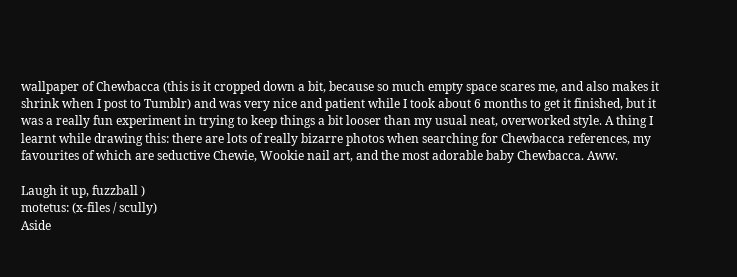wallpaper of Chewbacca (this is it cropped down a bit, because so much empty space scares me, and also makes it shrink when I post to Tumblr) and was very nice and patient while I took about 6 months to get it finished, but it was a really fun experiment in trying to keep things a bit looser than my usual neat, overworked style. A thing I learnt while drawing this: there are lots of really bizarre photos when searching for Chewbacca references, my favourites of which are seductive Chewie, Wookie nail art, and the most adorable baby Chewbacca. Aww.

Laugh it up, fuzzball )
motetus: (x-files / scully)
Aside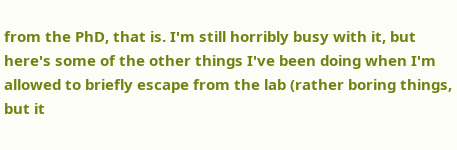from the PhD, that is. I'm still horribly busy with it, but here's some of the other things I've been doing when I'm allowed to briefly escape from the lab (rather boring things, but it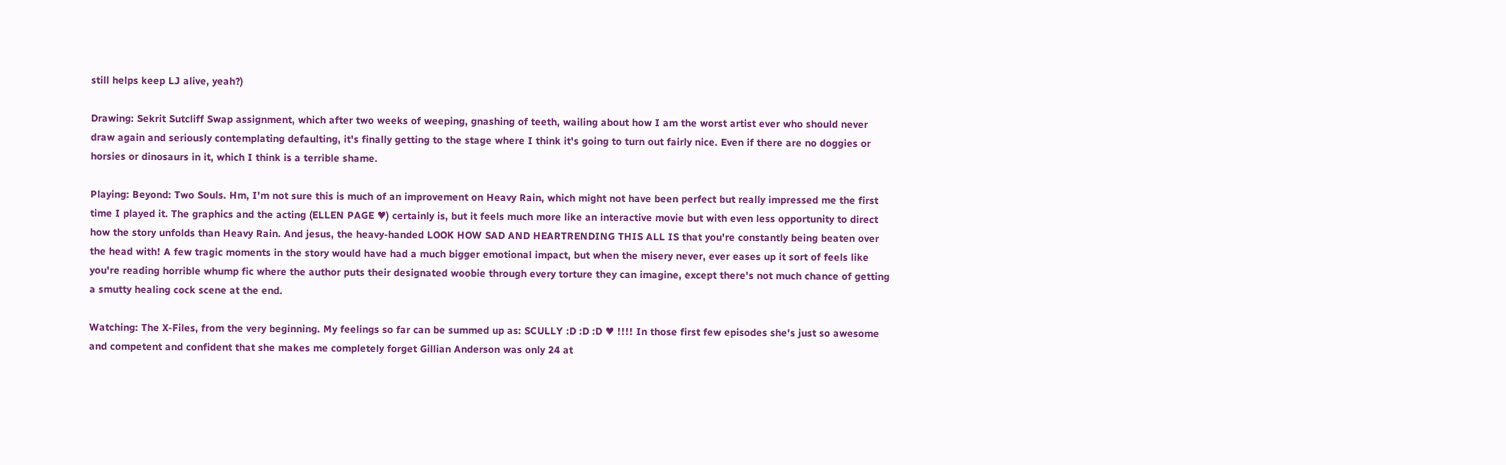still helps keep LJ alive, yeah?)

Drawing: Sekrit Sutcliff Swap assignment, which after two weeks of weeping, gnashing of teeth, wailing about how I am the worst artist ever who should never draw again and seriously contemplating defaulting, it's finally getting to the stage where I think it's going to turn out fairly nice. Even if there are no doggies or horsies or dinosaurs in it, which I think is a terrible shame.

Playing: Beyond: Two Souls. Hm, I'm not sure this is much of an improvement on Heavy Rain, which might not have been perfect but really impressed me the first time I played it. The graphics and the acting (ELLEN PAGE ♥) certainly is, but it feels much more like an interactive movie but with even less opportunity to direct how the story unfolds than Heavy Rain. And jesus, the heavy-handed LOOK HOW SAD AND HEARTRENDING THIS ALL IS that you're constantly being beaten over the head with! A few tragic moments in the story would have had a much bigger emotional impact, but when the misery never, ever eases up it sort of feels like you're reading horrible whump fic where the author puts their designated woobie through every torture they can imagine, except there's not much chance of getting a smutty healing cock scene at the end.

Watching: The X-Files, from the very beginning. My feelings so far can be summed up as: SCULLY :D :D :D ♥ !!!! In those first few episodes she's just so awesome and competent and confident that she makes me completely forget Gillian Anderson was only 24 at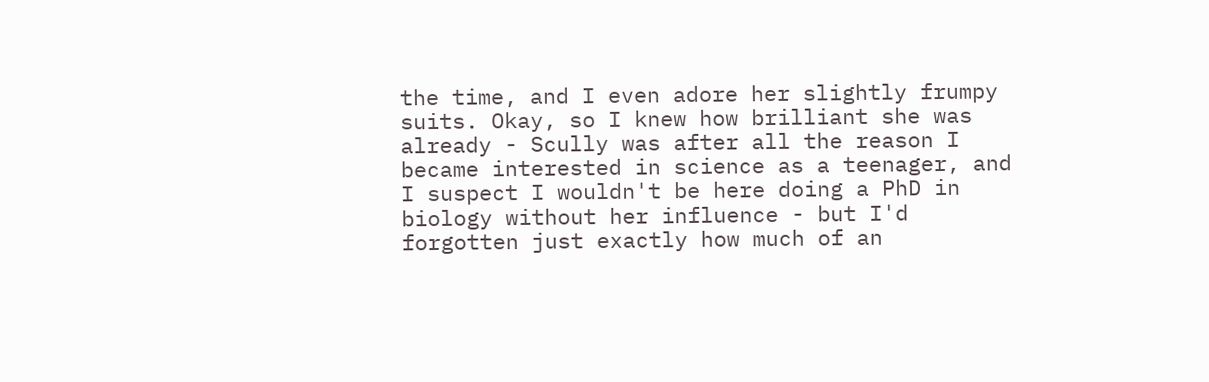the time, and I even adore her slightly frumpy suits. Okay, so I knew how brilliant she was already - Scully was after all the reason I became interested in science as a teenager, and I suspect I wouldn't be here doing a PhD in biology without her influence - but I'd forgotten just exactly how much of an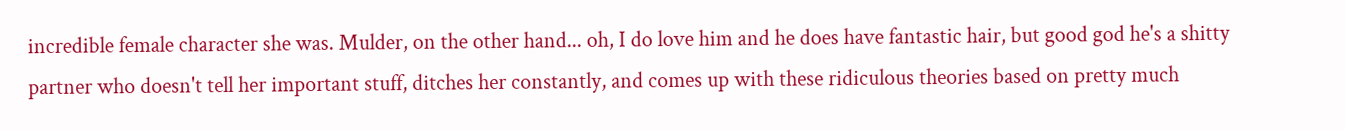incredible female character she was. Mulder, on the other hand... oh, I do love him and he does have fantastic hair, but good god he's a shitty partner who doesn't tell her important stuff, ditches her constantly, and comes up with these ridiculous theories based on pretty much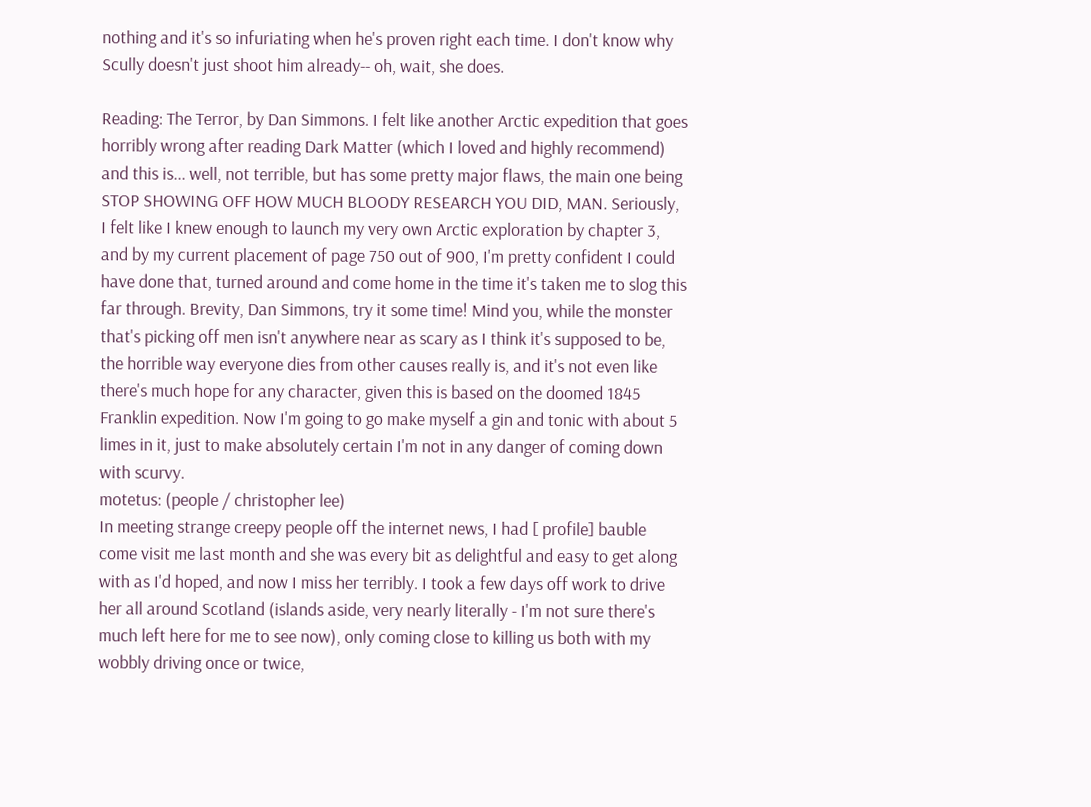nothing and it's so infuriating when he's proven right each time. I don't know why Scully doesn't just shoot him already-- oh, wait, she does.

Reading: The Terror, by Dan Simmons. I felt like another Arctic expedition that goes horribly wrong after reading Dark Matter (which I loved and highly recommend) and this is... well, not terrible, but has some pretty major flaws, the main one being STOP SHOWING OFF HOW MUCH BLOODY RESEARCH YOU DID, MAN. Seriously, I felt like I knew enough to launch my very own Arctic exploration by chapter 3, and by my current placement of page 750 out of 900, I'm pretty confident I could have done that, turned around and come home in the time it's taken me to slog this far through. Brevity, Dan Simmons, try it some time! Mind you, while the monster that's picking off men isn't anywhere near as scary as I think it's supposed to be, the horrible way everyone dies from other causes really is, and it's not even like there's much hope for any character, given this is based on the doomed 1845 Franklin expedition. Now I'm going to go make myself a gin and tonic with about 5 limes in it, just to make absolutely certain I'm not in any danger of coming down with scurvy.
motetus: (people / christopher lee)
In meeting strange creepy people off the internet news, I had [ profile] bauble come visit me last month and she was every bit as delightful and easy to get along with as I'd hoped, and now I miss her terribly. I took a few days off work to drive her all around Scotland (islands aside, very nearly literally - I'm not sure there's much left here for me to see now), only coming close to killing us both with my wobbly driving once or twice,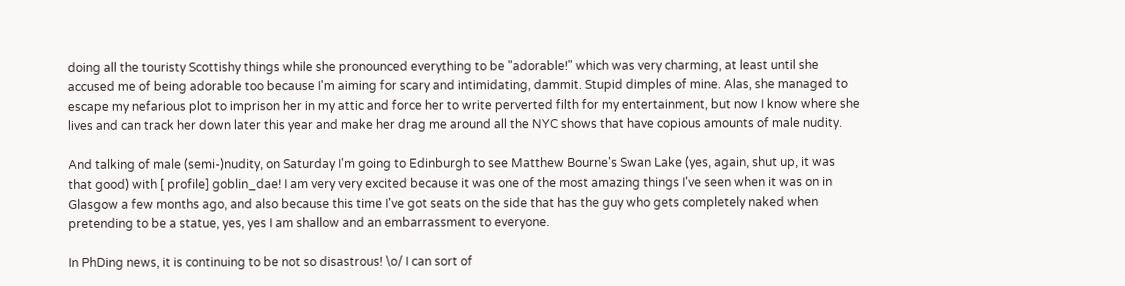doing all the touristy Scottishy things while she pronounced everything to be "adorable!" which was very charming, at least until she accused me of being adorable too because I'm aiming for scary and intimidating, dammit. Stupid dimples of mine. Alas, she managed to escape my nefarious plot to imprison her in my attic and force her to write perverted filth for my entertainment, but now I know where she lives and can track her down later this year and make her drag me around all the NYC shows that have copious amounts of male nudity.

And talking of male (semi-)nudity, on Saturday I'm going to Edinburgh to see Matthew Bourne's Swan Lake (yes, again, shut up, it was that good) with [ profile] goblin_dae! I am very very excited because it was one of the most amazing things I've seen when it was on in Glasgow a few months ago, and also because this time I've got seats on the side that has the guy who gets completely naked when pretending to be a statue, yes, yes I am shallow and an embarrassment to everyone.

In PhDing news, it is continuing to be not so disastrous! \o/ I can sort of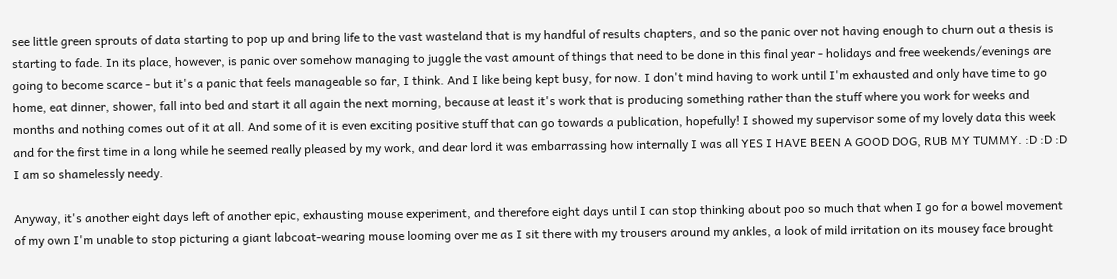see little green sprouts of data starting to pop up and bring life to the vast wasteland that is my handful of results chapters, and so the panic over not having enough to churn out a thesis is starting to fade. In its place, however, is panic over somehow managing to juggle the vast amount of things that need to be done in this final year - holidays and free weekends/evenings are going to become scarce - but it's a panic that feels manageable so far, I think. And I like being kept busy, for now. I don't mind having to work until I'm exhausted and only have time to go home, eat dinner, shower, fall into bed and start it all again the next morning, because at least it's work that is producing something rather than the stuff where you work for weeks and months and nothing comes out of it at all. And some of it is even exciting positive stuff that can go towards a publication, hopefully! I showed my supervisor some of my lovely data this week and for the first time in a long while he seemed really pleased by my work, and dear lord it was embarrassing how internally I was all YES I HAVE BEEN A GOOD DOG, RUB MY TUMMY. :D :D :D I am so shamelessly needy.

Anyway, it's another eight days left of another epic, exhausting mouse experiment, and therefore eight days until I can stop thinking about poo so much that when I go for a bowel movement of my own I'm unable to stop picturing a giant labcoat-wearing mouse looming over me as I sit there with my trousers around my ankles, a look of mild irritation on its mousey face brought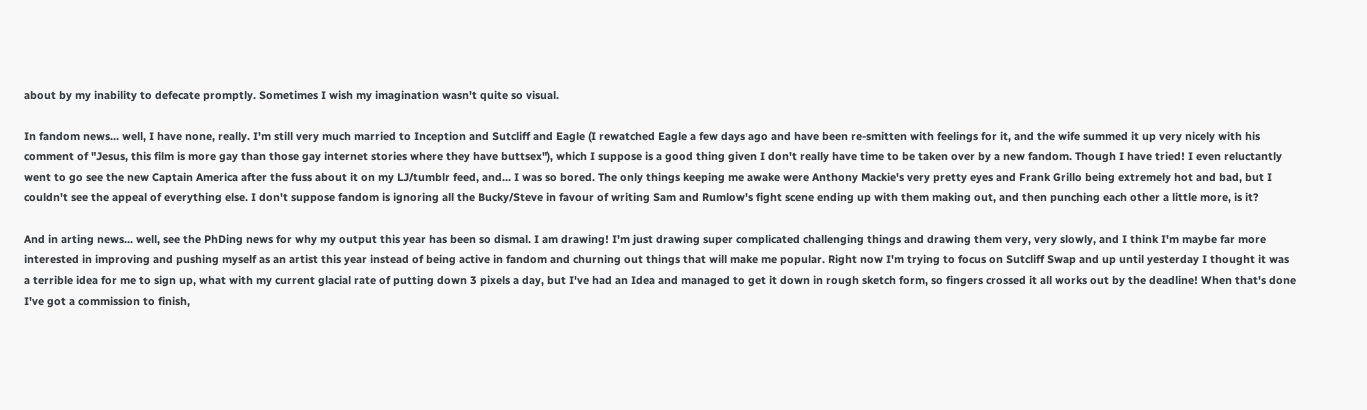about by my inability to defecate promptly. Sometimes I wish my imagination wasn't quite so visual.

In fandom news... well, I have none, really. I'm still very much married to Inception and Sutcliff and Eagle (I rewatched Eagle a few days ago and have been re-smitten with feelings for it, and the wife summed it up very nicely with his comment of "Jesus, this film is more gay than those gay internet stories where they have buttsex"), which I suppose is a good thing given I don't really have time to be taken over by a new fandom. Though I have tried! I even reluctantly went to go see the new Captain America after the fuss about it on my LJ/tumblr feed, and... I was so bored. The only things keeping me awake were Anthony Mackie's very pretty eyes and Frank Grillo being extremely hot and bad, but I couldn't see the appeal of everything else. I don't suppose fandom is ignoring all the Bucky/Steve in favour of writing Sam and Rumlow's fight scene ending up with them making out, and then punching each other a little more, is it?

And in arting news... well, see the PhDing news for why my output this year has been so dismal. I am drawing! I'm just drawing super complicated challenging things and drawing them very, very slowly, and I think I'm maybe far more interested in improving and pushing myself as an artist this year instead of being active in fandom and churning out things that will make me popular. Right now I'm trying to focus on Sutcliff Swap and up until yesterday I thought it was a terrible idea for me to sign up, what with my current glacial rate of putting down 3 pixels a day, but I've had an Idea and managed to get it down in rough sketch form, so fingers crossed it all works out by the deadline! When that's done I've got a commission to finish,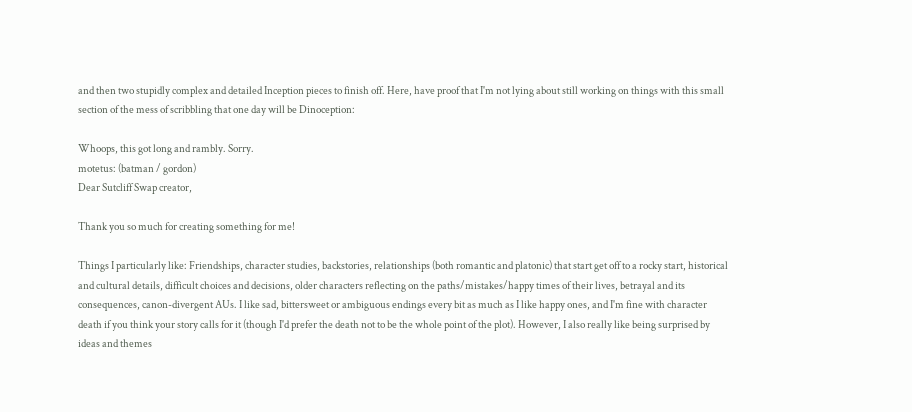and then two stupidly complex and detailed Inception pieces to finish off. Here, have proof that I'm not lying about still working on things with this small section of the mess of scribbling that one day will be Dinoception:

Whoops, this got long and rambly. Sorry.
motetus: (batman / gordon)
Dear Sutcliff Swap creator,

Thank you so much for creating something for me!

Things I particularly like: Friendships, character studies, backstories, relationships (both romantic and platonic) that start get off to a rocky start, historical and cultural details, difficult choices and decisions, older characters reflecting on the paths/mistakes/happy times of their lives, betrayal and its consequences, canon-divergent AUs. I like sad, bittersweet or ambiguous endings every bit as much as I like happy ones, and I'm fine with character death if you think your story calls for it (though I'd prefer the death not to be the whole point of the plot). However, I also really like being surprised by ideas and themes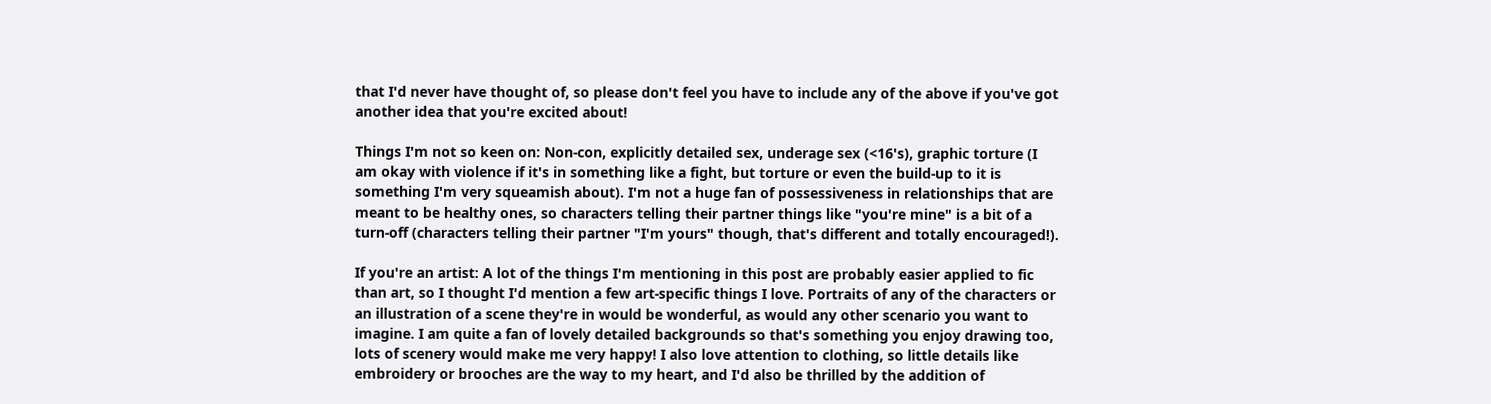that I'd never have thought of, so please don't feel you have to include any of the above if you've got another idea that you're excited about!

Things I'm not so keen on: Non-con, explicitly detailed sex, underage sex (<16's), graphic torture (I am okay with violence if it's in something like a fight, but torture or even the build-up to it is something I'm very squeamish about). I'm not a huge fan of possessiveness in relationships that are meant to be healthy ones, so characters telling their partner things like "you're mine" is a bit of a turn-off (characters telling their partner "I'm yours" though, that's different and totally encouraged!).

If you're an artist: A lot of the things I'm mentioning in this post are probably easier applied to fic than art, so I thought I'd mention a few art-specific things I love. Portraits of any of the characters or an illustration of a scene they're in would be wonderful, as would any other scenario you want to imagine. I am quite a fan of lovely detailed backgrounds so that's something you enjoy drawing too, lots of scenery would make me very happy! I also love attention to clothing, so little details like embroidery or brooches are the way to my heart, and I'd also be thrilled by the addition of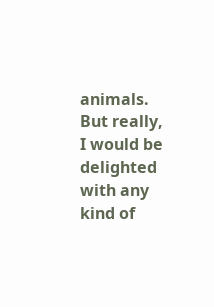animals. But really, I would be delighted with any kind of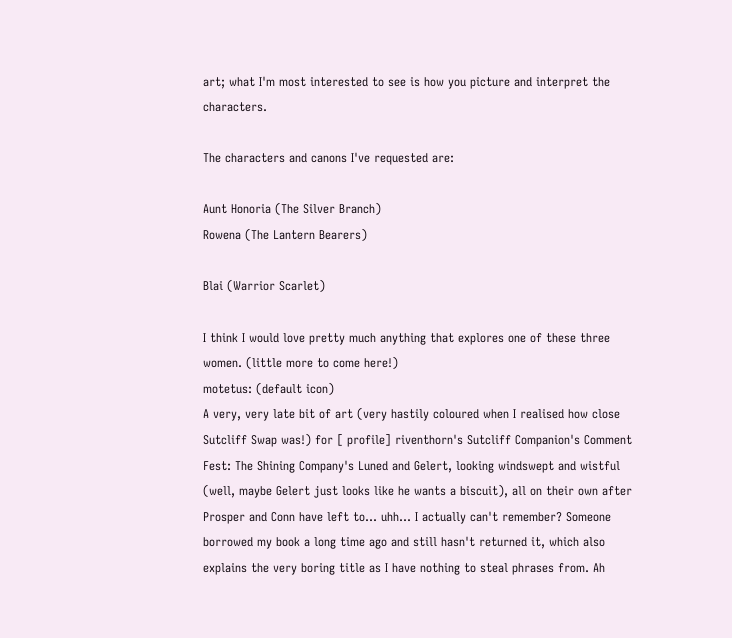art; what I'm most interested to see is how you picture and interpret the characters.

The characters and canons I've requested are:

Aunt Honoria (The Silver Branch)
Rowena (The Lantern Bearers)

Blai (Warrior Scarlet)

I think I would love pretty much anything that explores one of these three women. (little more to come here!)
motetus: (default icon)
A very, very late bit of art (very hastily coloured when I realised how close Sutcliff Swap was!) for [ profile] riventhorn's Sutcliff Companion's Comment Fest: The Shining Company's Luned and Gelert, looking windswept and wistful (well, maybe Gelert just looks like he wants a biscuit), all on their own after Prosper and Conn have left to... uhh... I actually can't remember? Someone borrowed my book a long time ago and still hasn't returned it, which also explains the very boring title as I have nothing to steal phrases from. Ah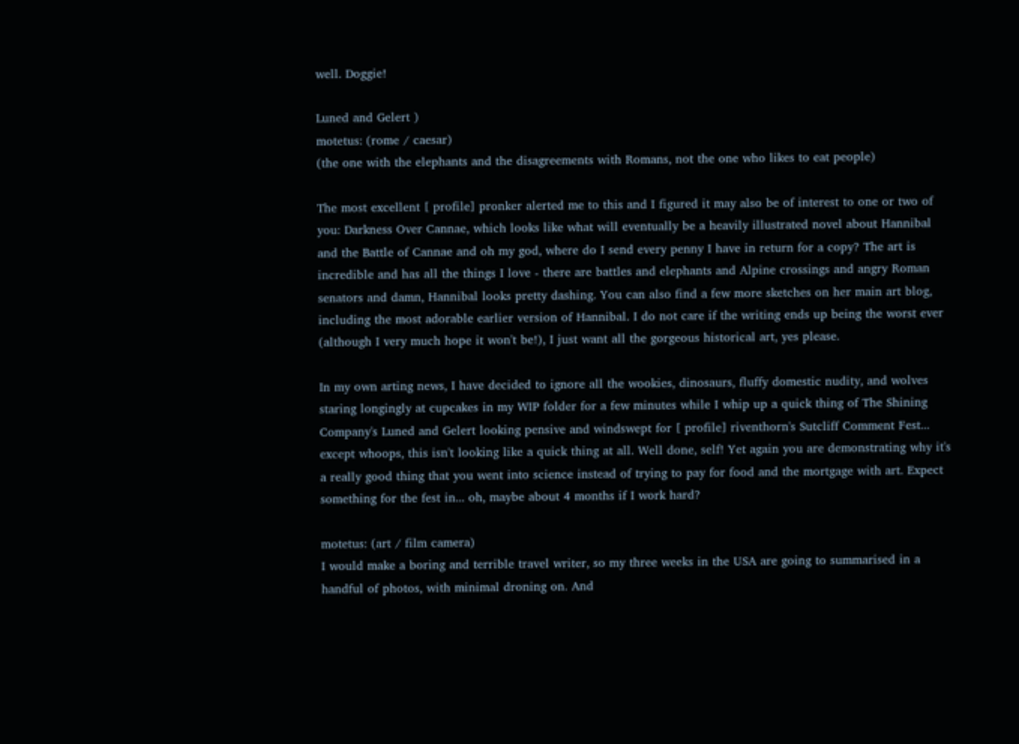well. Doggie!

Luned and Gelert )
motetus: (rome / caesar)
(the one with the elephants and the disagreements with Romans, not the one who likes to eat people)

The most excellent [ profile] pronker alerted me to this and I figured it may also be of interest to one or two of you: Darkness Over Cannae, which looks like what will eventually be a heavily illustrated novel about Hannibal and the Battle of Cannae and oh my god, where do I send every penny I have in return for a copy? The art is incredible and has all the things I love - there are battles and elephants and Alpine crossings and angry Roman senators and damn, Hannibal looks pretty dashing. You can also find a few more sketches on her main art blog, including the most adorable earlier version of Hannibal. I do not care if the writing ends up being the worst ever (although I very much hope it won't be!), I just want all the gorgeous historical art, yes please.

In my own arting news, I have decided to ignore all the wookies, dinosaurs, fluffy domestic nudity, and wolves staring longingly at cupcakes in my WIP folder for a few minutes while I whip up a quick thing of The Shining Company's Luned and Gelert looking pensive and windswept for [ profile] riventhorn's Sutcliff Comment Fest... except whoops, this isn't looking like a quick thing at all. Well done, self! Yet again you are demonstrating why it's a really good thing that you went into science instead of trying to pay for food and the mortgage with art. Expect something for the fest in... oh, maybe about 4 months if I work hard?

motetus: (art / film camera)
I would make a boring and terrible travel writer, so my three weeks in the USA are going to summarised in a handful of photos, with minimal droning on. And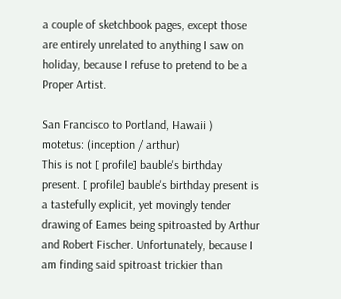a couple of sketchbook pages, except those are entirely unrelated to anything I saw on holiday, because I refuse to pretend to be a Proper Artist.

San Francisco to Portland, Hawaii )
motetus: (inception / arthur)
This is not [ profile] bauble's birthday present. [ profile] bauble's birthday present is a tastefully explicit, yet movingly tender drawing of Eames being spitroasted by Arthur and Robert Fischer. Unfortunately, because I am finding said spitroast trickier than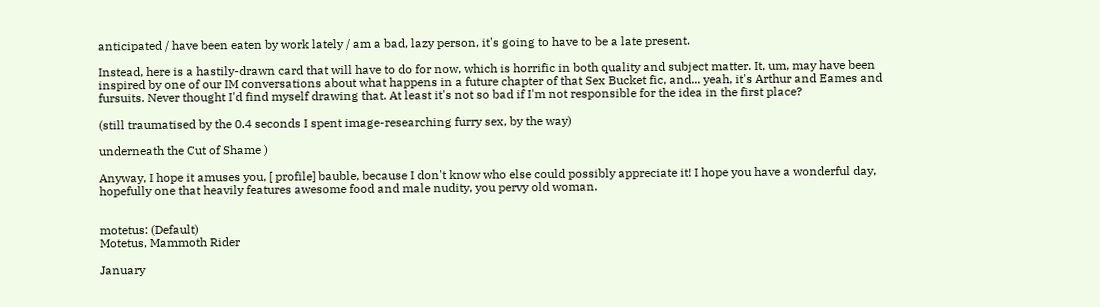anticipated / have been eaten by work lately / am a bad, lazy person, it's going to have to be a late present.

Instead, here is a hastily-drawn card that will have to do for now, which is horrific in both quality and subject matter. It, um, may have been inspired by one of our IM conversations about what happens in a future chapter of that Sex Bucket fic, and... yeah, it's Arthur and Eames and fursuits. Never thought I'd find myself drawing that. At least it's not so bad if I'm not responsible for the idea in the first place?

(still traumatised by the 0.4 seconds I spent image-researching furry sex, by the way)

underneath the Cut of Shame )

Anyway, I hope it amuses you, [ profile] bauble, because I don't know who else could possibly appreciate it! I hope you have a wonderful day, hopefully one that heavily features awesome food and male nudity, you pervy old woman.


motetus: (Default)
Motetus, Mammoth Rider

January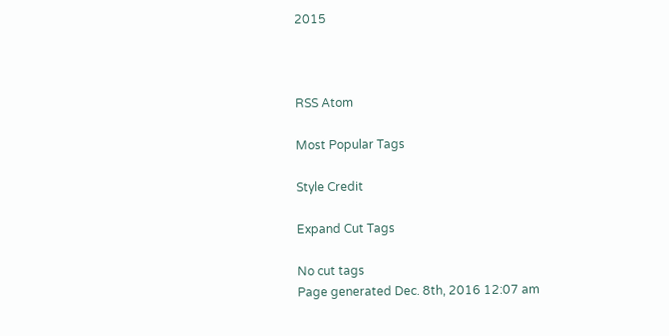2015



RSS Atom

Most Popular Tags

Style Credit

Expand Cut Tags

No cut tags
Page generated Dec. 8th, 2016 12:07 am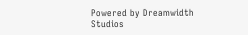Powered by Dreamwidth Studios